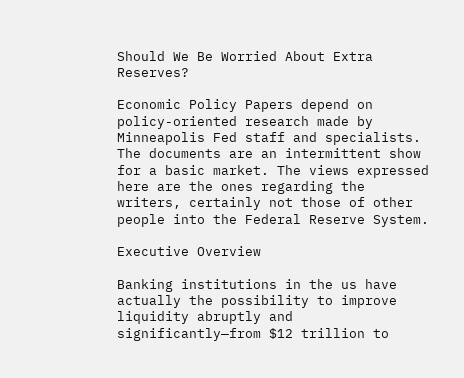Should We Be Worried About Extra Reserves?

Economic Policy Papers depend on policy-oriented research made by Minneapolis Fed staff and specialists. The documents are an intermittent show for a basic market. The views expressed here are the ones regarding the writers, certainly not those of other people into the Federal Reserve System.

Executive Overview

Banking institutions in the us have actually the possibility to improve liquidity abruptly and significantly—from $12 trillion to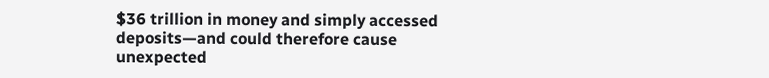$36 trillion in money and simply accessed deposits—and could therefore cause unexpected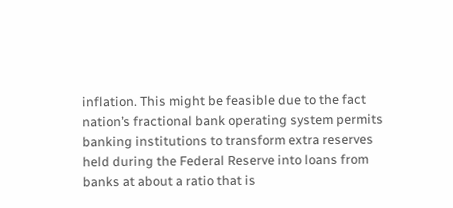inflation. This might be feasible due to the fact nation’s fractional bank operating system permits banking institutions to transform extra reserves held during the Federal Reserve into loans from banks at about a ratio that is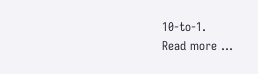10-to-1.
Read more …